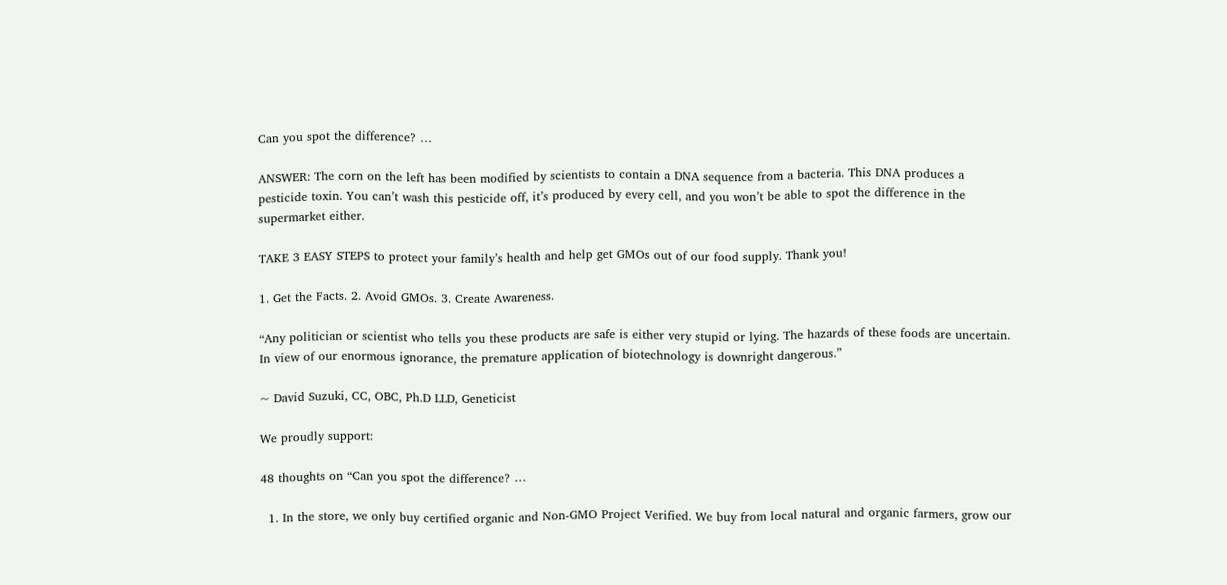Can you spot the difference? …

ANSWER: The corn on the left has been modified by scientists to contain a DNA sequence from a bacteria. This DNA produces a pesticide toxin. You can’t wash this pesticide off, it’s produced by every cell, and you won’t be able to spot the difference in the supermarket either.

TAKE 3 EASY STEPS to protect your family’s health and help get GMOs out of our food supply. Thank you!

1. Get the Facts. 2. Avoid GMOs. 3. Create Awareness.

“Any politician or scientist who tells you these products are safe is either very stupid or lying. The hazards of these foods are uncertain. In view of our enormous ignorance, the premature application of biotechnology is downright dangerous.”

~ David Suzuki, CC, OBC, Ph.D LLD, Geneticist

We proudly support:

48 thoughts on “Can you spot the difference? …

  1. In the store, we only buy certified organic and Non-GMO Project Verified. We buy from local natural and organic farmers, grow our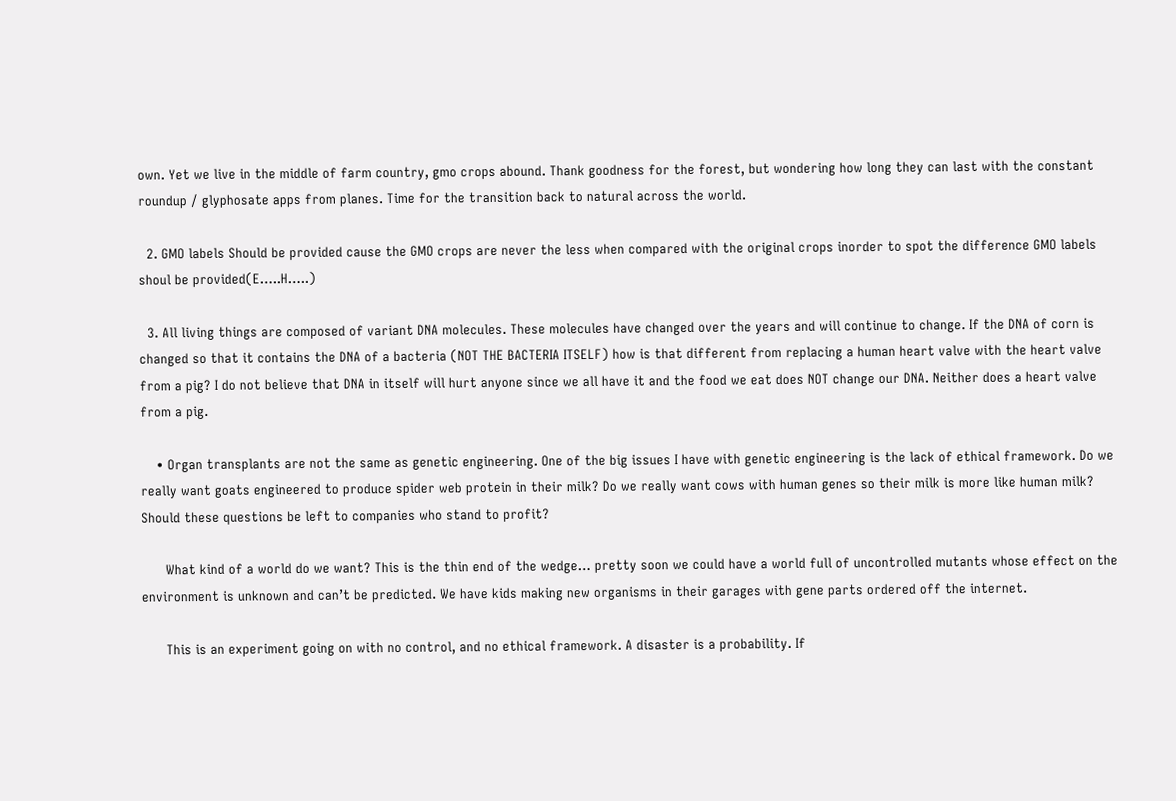own. Yet we live in the middle of farm country, gmo crops abound. Thank goodness for the forest, but wondering how long they can last with the constant roundup / glyphosate apps from planes. Time for the transition back to natural across the world.

  2. GMO labels Should be provided cause the GMO crops are never the less when compared with the original crops inorder to spot the difference GMO labels shoul be provided(E…..H…..)

  3. All living things are composed of variant DNA molecules. These molecules have changed over the years and will continue to change. If the DNA of corn is changed so that it contains the DNA of a bacteria (NOT THE BACTERIA ITSELF) how is that different from replacing a human heart valve with the heart valve from a pig? I do not believe that DNA in itself will hurt anyone since we all have it and the food we eat does NOT change our DNA. Neither does a heart valve from a pig.

    • Organ transplants are not the same as genetic engineering. One of the big issues I have with genetic engineering is the lack of ethical framework. Do we really want goats engineered to produce spider web protein in their milk? Do we really want cows with human genes so their milk is more like human milk? Should these questions be left to companies who stand to profit?

      What kind of a world do we want? This is the thin end of the wedge… pretty soon we could have a world full of uncontrolled mutants whose effect on the environment is unknown and can’t be predicted. We have kids making new organisms in their garages with gene parts ordered off the internet.

      This is an experiment going on with no control, and no ethical framework. A disaster is a probability. If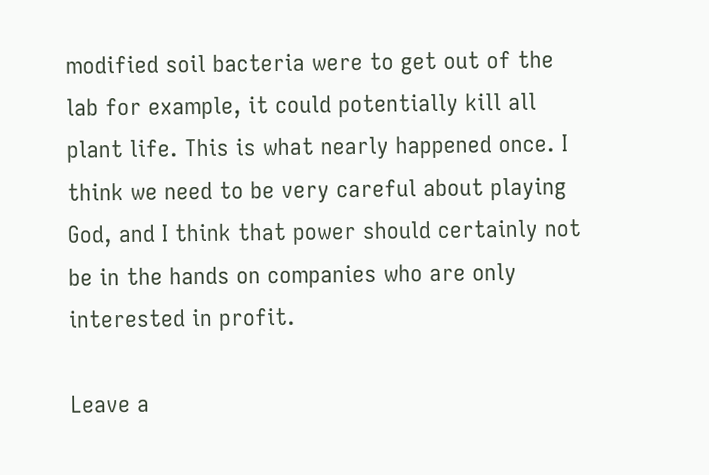modified soil bacteria were to get out of the lab for example, it could potentially kill all plant life. This is what nearly happened once. I think we need to be very careful about playing God, and I think that power should certainly not be in the hands on companies who are only interested in profit.

Leave a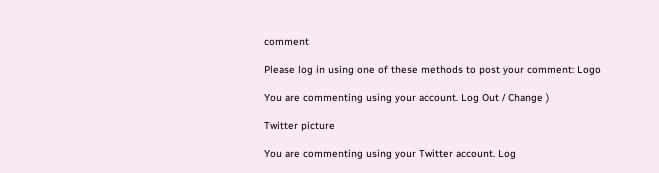comment

Please log in using one of these methods to post your comment: Logo

You are commenting using your account. Log Out / Change )

Twitter picture

You are commenting using your Twitter account. Log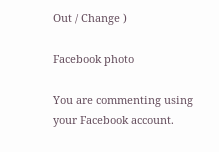Out / Change )

Facebook photo

You are commenting using your Facebook account.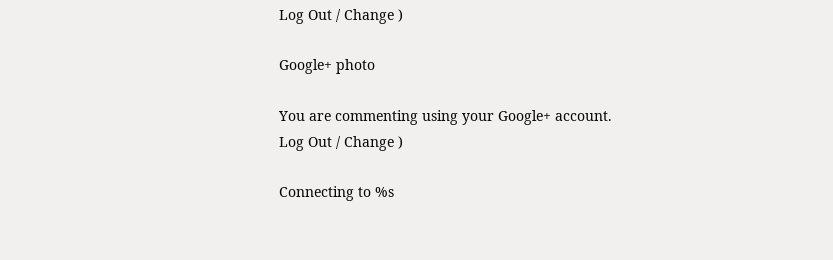Log Out / Change )

Google+ photo

You are commenting using your Google+ account. Log Out / Change )

Connecting to %s